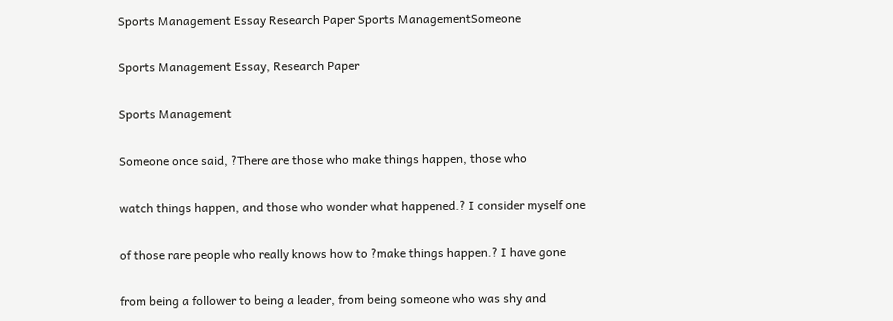Sports Management Essay Research Paper Sports ManagementSomeone

Sports Management Essay, Research Paper

Sports Management

Someone once said, ?There are those who make things happen, those who

watch things happen, and those who wonder what happened.? I consider myself one

of those rare people who really knows how to ?make things happen.? I have gone

from being a follower to being a leader, from being someone who was shy and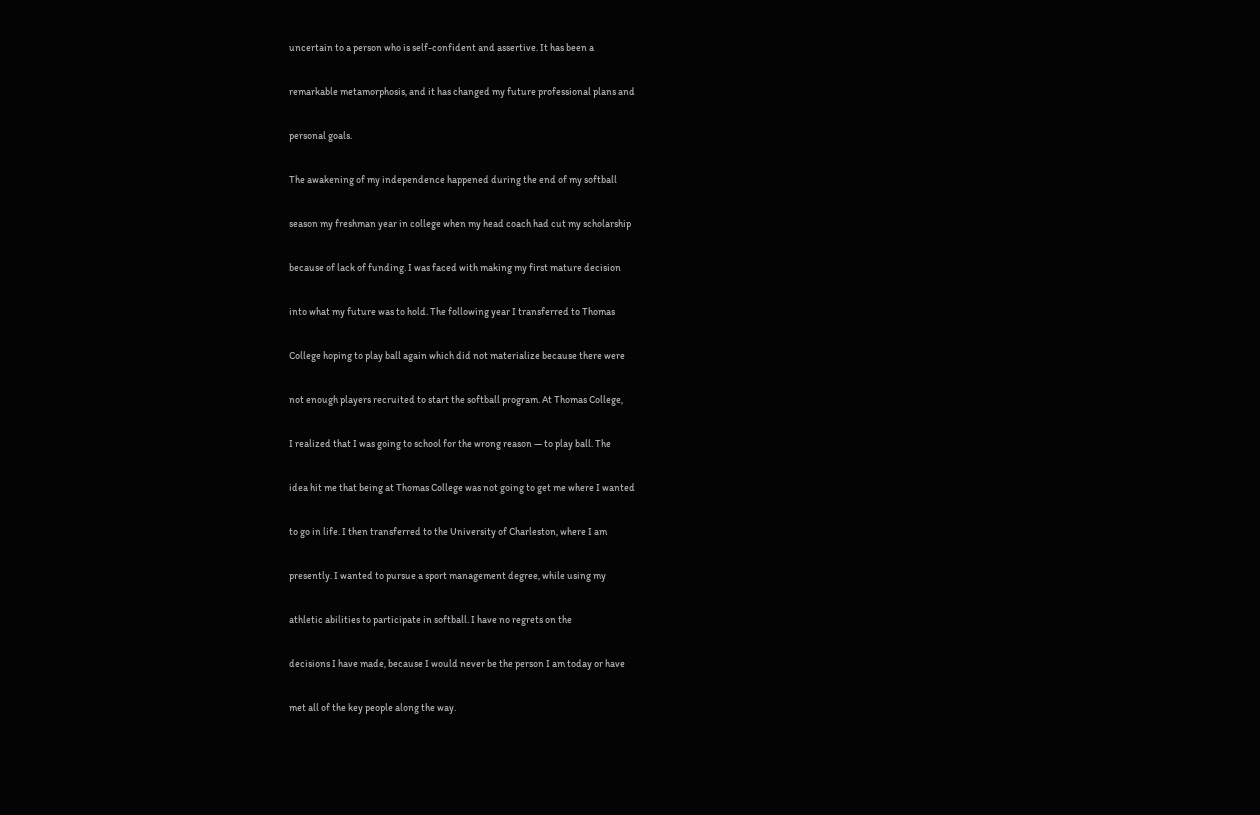uncertain to a person who is self-confident and assertive. It has been a

remarkable metamorphosis, and it has changed my future professional plans and

personal goals.

The awakening of my independence happened during the end of my softball

season my freshman year in college when my head coach had cut my scholarship

because of lack of funding. I was faced with making my first mature decision

into what my future was to hold. The following year I transferred to Thomas

College hoping to play ball again which did not materialize because there were

not enough players recruited to start the softball program. At Thomas College,

I realized that I was going to school for the wrong reason — to play ball. The

idea hit me that being at Thomas College was not going to get me where I wanted

to go in life. I then transferred to the University of Charleston, where I am

presently. I wanted to pursue a sport management degree, while using my

athletic abilities to participate in softball. I have no regrets on the

decisions I have made, because I would never be the person I am today or have

met all of the key people along the way.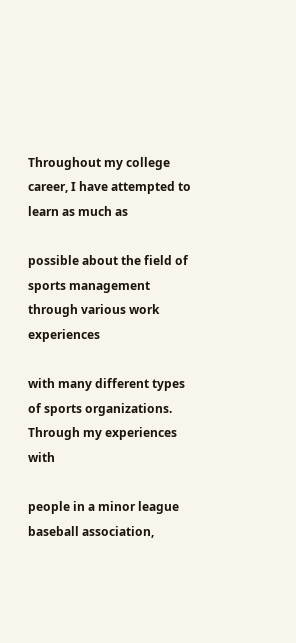Throughout my college career, I have attempted to learn as much as

possible about the field of sports management through various work experiences

with many different types of sports organizations. Through my experiences with

people in a minor league baseball association,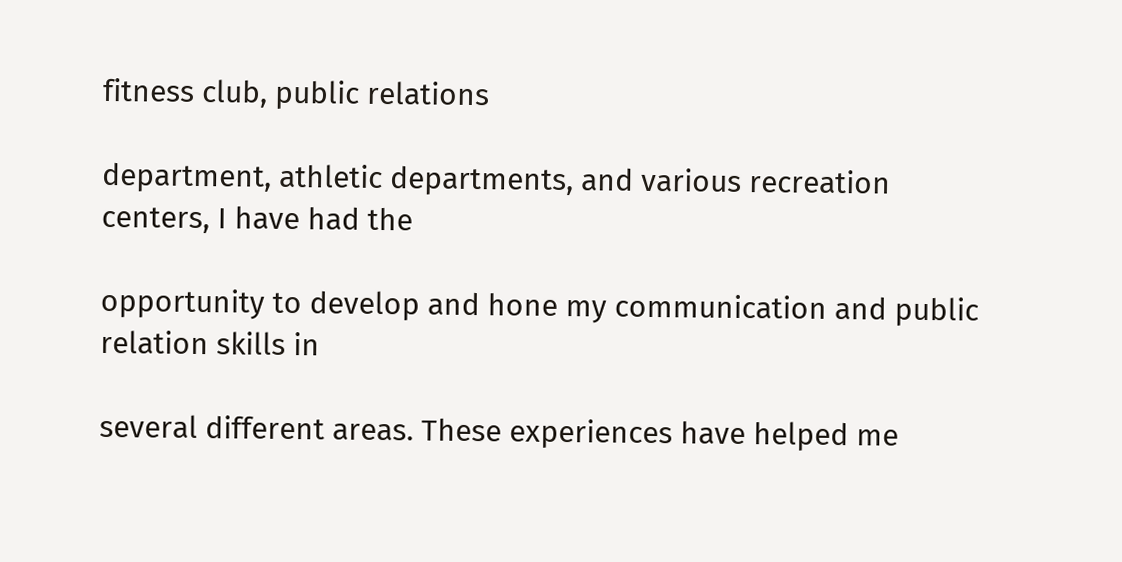fitness club, public relations

department, athletic departments, and various recreation centers, I have had the

opportunity to develop and hone my communication and public relation skills in

several different areas. These experiences have helped me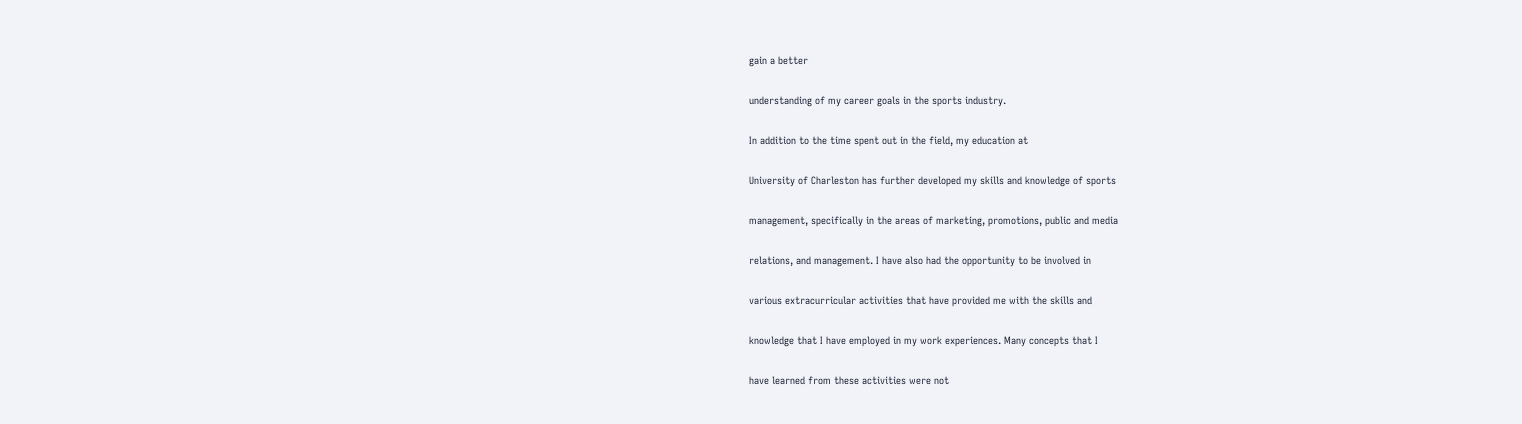gain a better

understanding of my career goals in the sports industry.

In addition to the time spent out in the field, my education at

University of Charleston has further developed my skills and knowledge of sports

management, specifically in the areas of marketing, promotions, public and media

relations, and management. I have also had the opportunity to be involved in

various extracurricular activities that have provided me with the skills and

knowledge that I have employed in my work experiences. Many concepts that I

have learned from these activities were not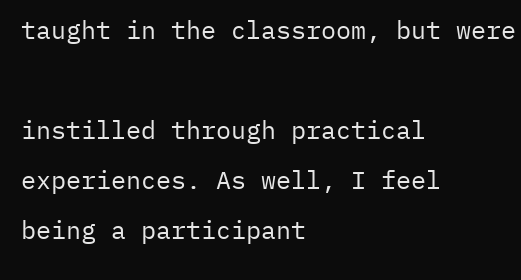taught in the classroom, but were

instilled through practical experiences. As well, I feel being a participant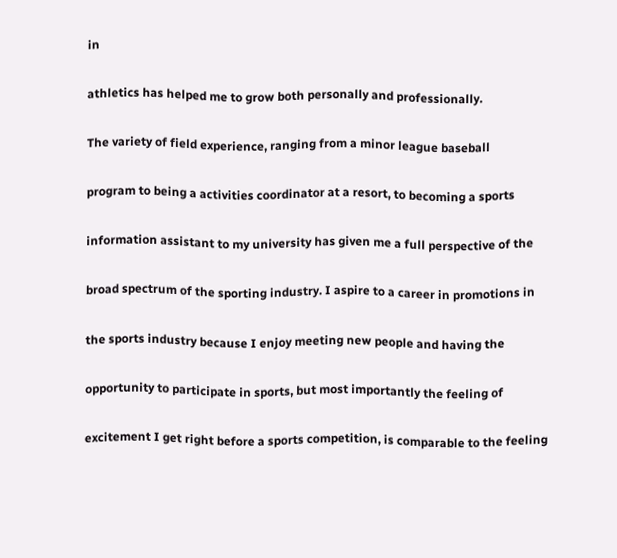in

athletics has helped me to grow both personally and professionally.

The variety of field experience, ranging from a minor league baseball

program to being a activities coordinator at a resort, to becoming a sports

information assistant to my university has given me a full perspective of the

broad spectrum of the sporting industry. I aspire to a career in promotions in

the sports industry because I enjoy meeting new people and having the

opportunity to participate in sports, but most importantly the feeling of

excitement I get right before a sports competition, is comparable to the feeling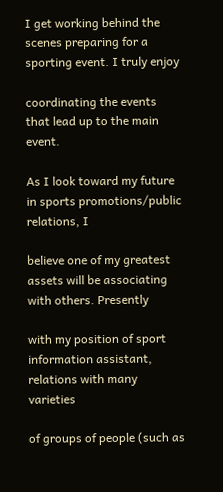I get working behind the scenes preparing for a sporting event. I truly enjoy

coordinating the events that lead up to the main event.

As I look toward my future in sports promotions/public relations, I

believe one of my greatest assets will be associating with others. Presently

with my position of sport information assistant, relations with many varieties

of groups of people (such as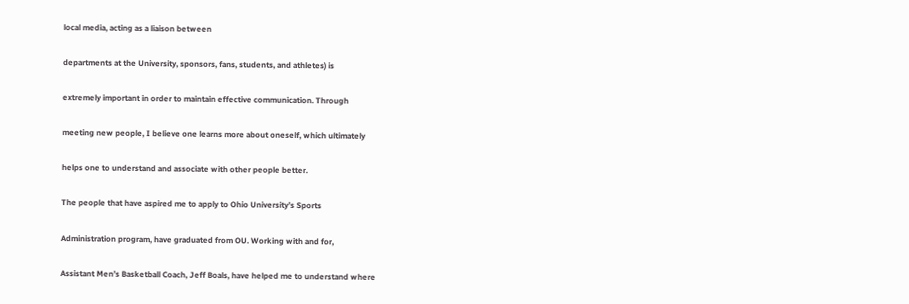local media, acting as a liaison between

departments at the University, sponsors, fans, students, and athletes) is

extremely important in order to maintain effective communication. Through

meeting new people, I believe one learns more about oneself, which ultimately

helps one to understand and associate with other people better.

The people that have aspired me to apply to Ohio University’s Sports

Administration program, have graduated from OU. Working with and for,

Assistant Men’s Basketball Coach, Jeff Boals, have helped me to understand where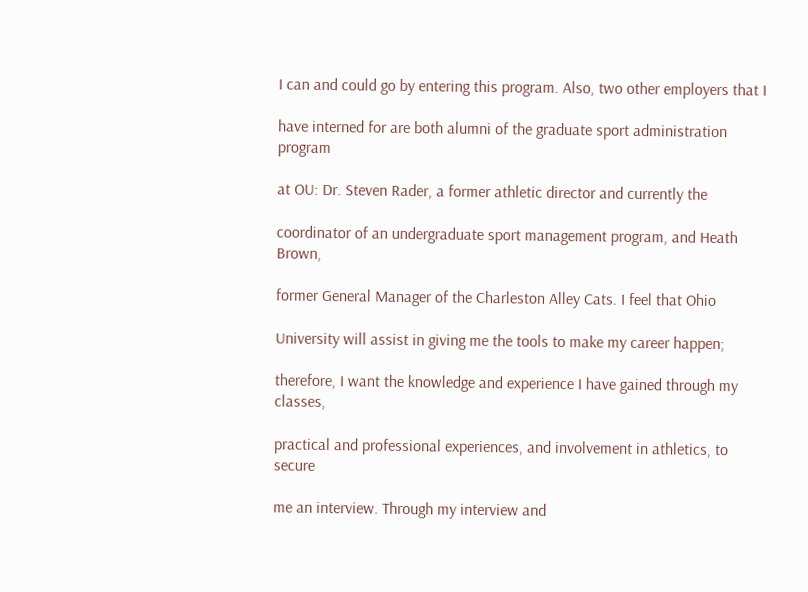I can and could go by entering this program. Also, two other employers that I

have interned for are both alumni of the graduate sport administration program

at OU: Dr. Steven Rader, a former athletic director and currently the

coordinator of an undergraduate sport management program, and Heath Brown,

former General Manager of the Charleston Alley Cats. I feel that Ohio

University will assist in giving me the tools to make my career happen;

therefore, I want the knowledge and experience I have gained through my classes,

practical and professional experiences, and involvement in athletics, to secure

me an interview. Through my interview and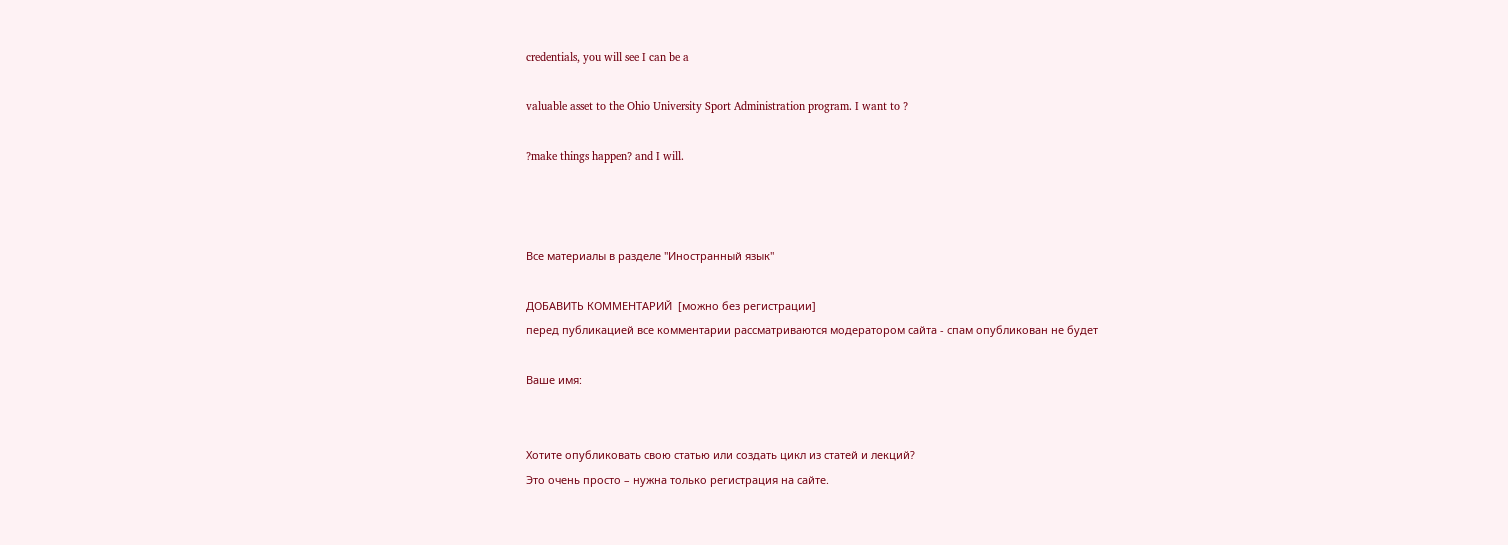credentials, you will see I can be a

valuable asset to the Ohio University Sport Administration program. I want to ?

?make things happen? and I will.



Все материалы в разделе "Иностранный язык"

ДОБАВИТЬ КОММЕНТАРИЙ  [можно без регистрации]
перед публикацией все комментарии рассматриваются модератором сайта - спам опубликован не будет

Ваше имя:


Хотите опубликовать свою статью или создать цикл из статей и лекций?
Это очень просто – нужна только регистрация на сайте.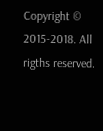Copyright © 2015-2018. All rigths reserved.